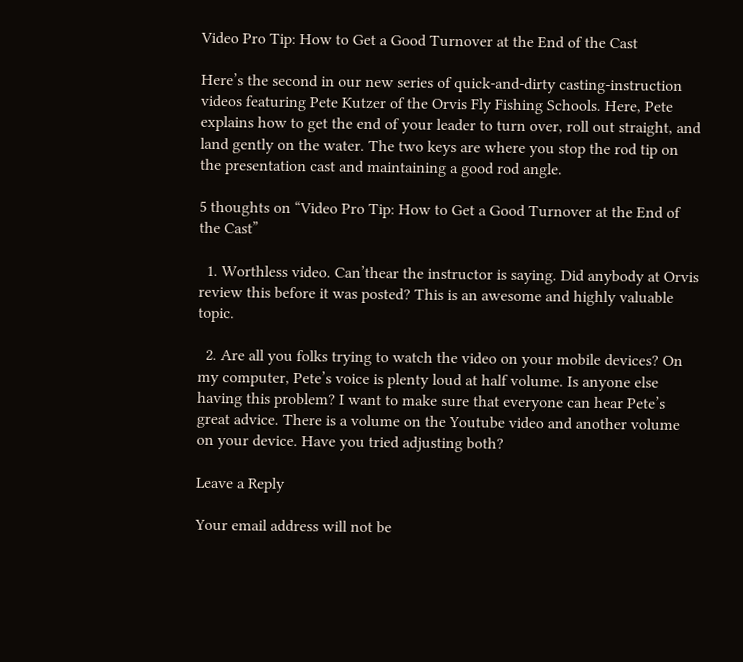Video Pro Tip: How to Get a Good Turnover at the End of the Cast

Here’s the second in our new series of quick-and-dirty casting-instruction videos featuring Pete Kutzer of the Orvis Fly Fishing Schools. Here, Pete explains how to get the end of your leader to turn over, roll out straight, and land gently on the water. The two keys are where you stop the rod tip on the presentation cast and maintaining a good rod angle.

5 thoughts on “Video Pro Tip: How to Get a Good Turnover at the End of the Cast”

  1. Worthless video. Can’thear the instructor is saying. Did anybody at Orvis review this before it was posted? This is an awesome and highly valuable topic.

  2. Are all you folks trying to watch the video on your mobile devices? On my computer, Pete’s voice is plenty loud at half volume. Is anyone else having this problem? I want to make sure that everyone can hear Pete’s great advice. There is a volume on the Youtube video and another volume on your device. Have you tried adjusting both?

Leave a Reply

Your email address will not be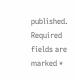published. Required fields are marked *